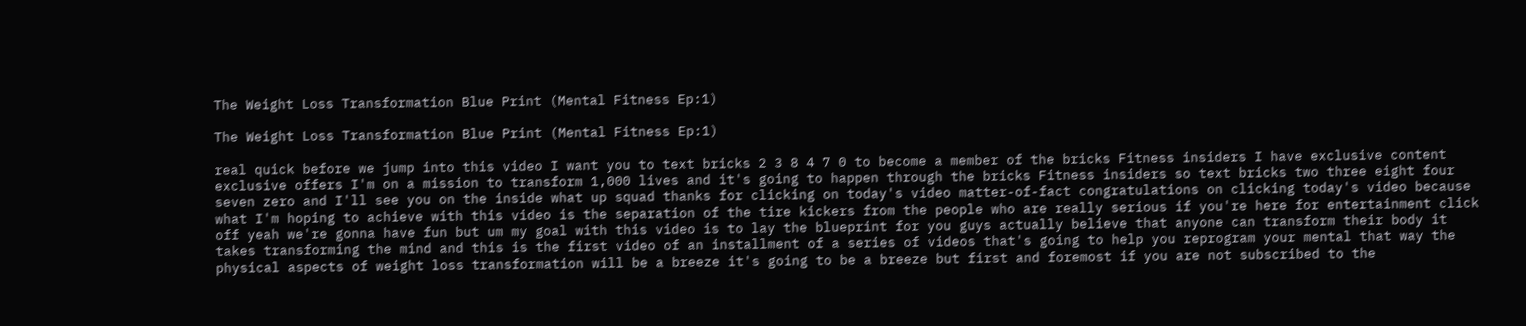The Weight Loss Transformation Blue Print (Mental Fitness Ep:1)

The Weight Loss Transformation Blue Print (Mental Fitness Ep:1)

real quick before we jump into this video I want you to text bricks 2 3 8 4 7 0 to become a member of the bricks Fitness insiders I have exclusive content exclusive offers I'm on a mission to transform 1,000 lives and it's going to happen through the bricks Fitness insiders so text bricks two three eight four seven zero and I'll see you on the inside what up squad thanks for clicking on today's video matter-of-fact congratulations on clicking today's video because what I'm hoping to achieve with this video is the separation of the tire kickers from the people who are really serious if you're here for entertainment click off yeah we're gonna have fun but um my goal with this video is to lay the blueprint for you guys actually believe that anyone can transform their body it takes transforming the mind and this is the first video of an installment of a series of videos that's going to help you reprogram your mental that way the physical aspects of weight loss transformation will be a breeze it's going to be a breeze but first and foremost if you are not subscribed to the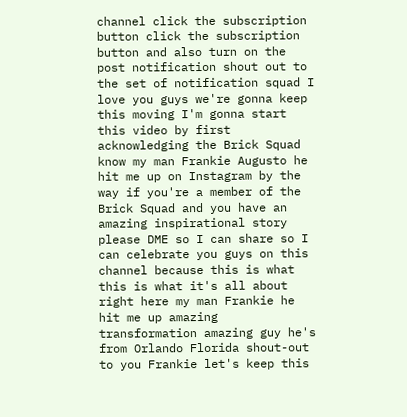channel click the subscription button click the subscription button and also turn on the post notification shout out to the set of notification squad I love you guys we're gonna keep this moving I'm gonna start this video by first acknowledging the Brick Squad know my man Frankie Augusto he hit me up on Instagram by the way if you're a member of the Brick Squad and you have an amazing inspirational story please DME so I can share so I can celebrate you guys on this channel because this is what this is what it's all about right here my man Frankie he hit me up amazing transformation amazing guy he's from Orlando Florida shout-out to you Frankie let's keep this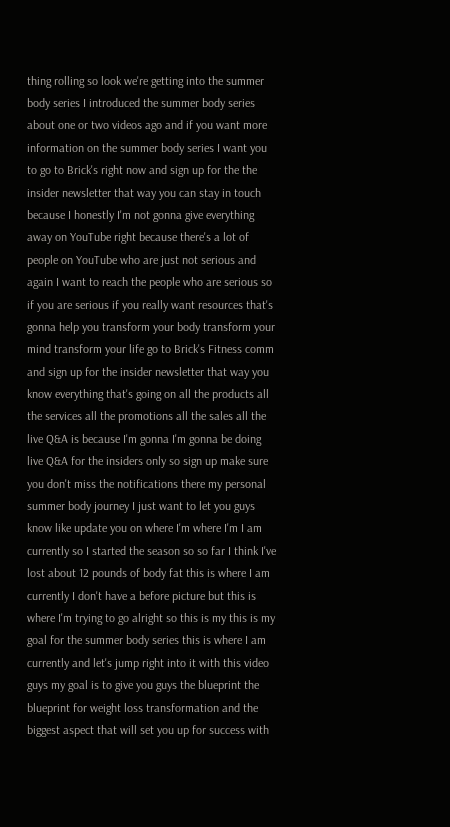thing rolling so look we're getting into the summer body series I introduced the summer body series about one or two videos ago and if you want more information on the summer body series I want you to go to Brick's right now and sign up for the the insider newsletter that way you can stay in touch because I honestly I'm not gonna give everything away on YouTube right because there's a lot of people on YouTube who are just not serious and again I want to reach the people who are serious so if you are serious if you really want resources that's gonna help you transform your body transform your mind transform your life go to Brick's Fitness comm and sign up for the insider newsletter that way you know everything that's going on all the products all the services all the promotions all the sales all the live Q&A is because I'm gonna I'm gonna be doing live Q&A for the insiders only so sign up make sure you don't miss the notifications there my personal summer body journey I just want to let you guys know like update you on where I'm where I'm I am currently so I started the season so so far I think I've lost about 12 pounds of body fat this is where I am currently I don't have a before picture but this is where I'm trying to go alright so this is my this is my goal for the summer body series this is where I am currently and let's jump right into it with this video guys my goal is to give you guys the blueprint the blueprint for weight loss transformation and the biggest aspect that will set you up for success with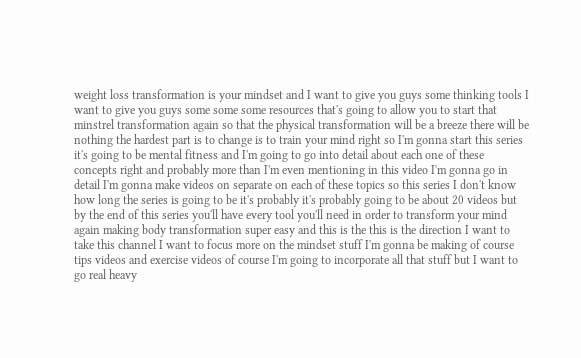weight loss transformation is your mindset and I want to give you guys some thinking tools I want to give you guys some some some resources that's going to allow you to start that minstrel transformation again so that the physical transformation will be a breeze there will be nothing the hardest part is to change is to train your mind right so I'm gonna start this series it's going to be mental fitness and I'm going to go into detail about each one of these concepts right and probably more than I'm even mentioning in this video I'm gonna go in detail I'm gonna make videos on separate on each of these topics so this series I don't know how long the series is going to be it's probably it's probably going to be about 20 videos but by the end of this series you'll have every tool you'll need in order to transform your mind again making body transformation super easy and this is the this is the direction I want to take this channel I want to focus more on the mindset stuff I'm gonna be making of course tips videos and exercise videos of course I'm going to incorporate all that stuff but I want to go real heavy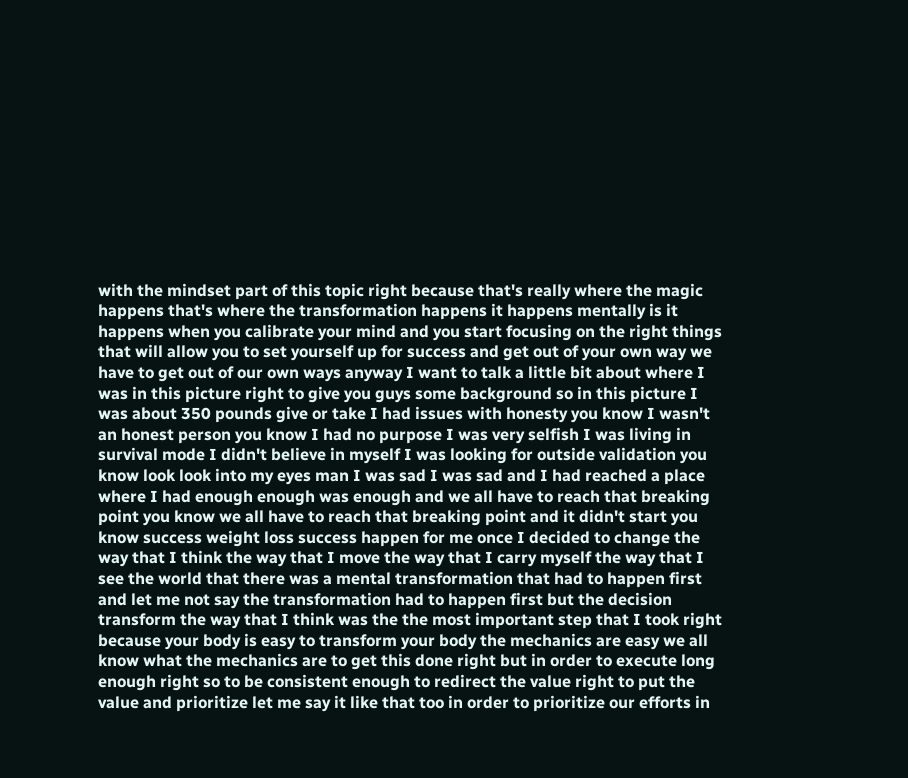with the mindset part of this topic right because that's really where the magic happens that's where the transformation happens it happens mentally is it happens when you calibrate your mind and you start focusing on the right things that will allow you to set yourself up for success and get out of your own way we have to get out of our own ways anyway I want to talk a little bit about where I was in this picture right to give you guys some background so in this picture I was about 350 pounds give or take I had issues with honesty you know I wasn't an honest person you know I had no purpose I was very selfish I was living in survival mode I didn't believe in myself I was looking for outside validation you know look look into my eyes man I was sad I was sad and I had reached a place where I had enough enough was enough and we all have to reach that breaking point you know we all have to reach that breaking point and it didn't start you know success weight loss success happen for me once I decided to change the way that I think the way that I move the way that I carry myself the way that I see the world that there was a mental transformation that had to happen first and let me not say the transformation had to happen first but the decision transform the way that I think was the the most important step that I took right because your body is easy to transform your body the mechanics are easy we all know what the mechanics are to get this done right but in order to execute long enough right so to be consistent enough to redirect the value right to put the value and prioritize let me say it like that too in order to prioritize our efforts in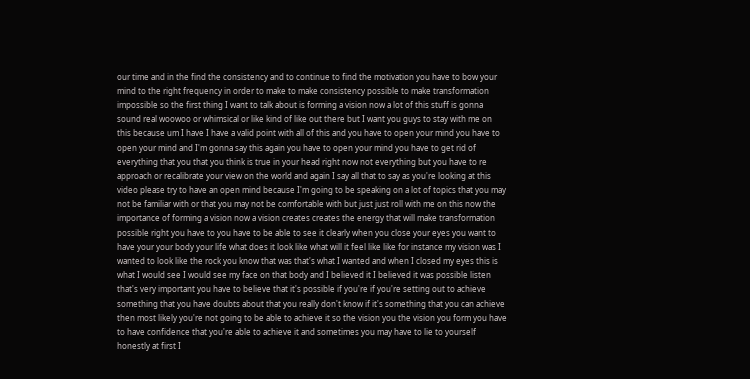our time and in the find the consistency and to continue to find the motivation you have to bow your mind to the right frequency in order to make to make consistency possible to make transformation impossible so the first thing I want to talk about is forming a vision now a lot of this stuff is gonna sound real woowoo or whimsical or like kind of like out there but I want you guys to stay with me on this because um I have I have a valid point with all of this and you have to open your mind you have to open your mind and I'm gonna say this again you have to open your mind you have to get rid of everything that you that you think is true in your head right now not everything but you have to re approach or recalibrate your view on the world and again I say all that to say as you're looking at this video please try to have an open mind because I'm going to be speaking on a lot of topics that you may not be familiar with or that you may not be comfortable with but just just roll with me on this now the importance of forming a vision now a vision creates creates the energy that will make transformation possible right you have to you have to be able to see it clearly when you close your eyes you want to have your your body your life what does it look like what will it feel like like for instance my vision was I wanted to look like the rock you know that was that's what I wanted and when I closed my eyes this is what I would see I would see my face on that body and I believed it I believed it was possible listen that's very important you have to believe that it's possible if you're if you're setting out to achieve something that you have doubts about that you really don't know if it's something that you can achieve then most likely you're not going to be able to achieve it so the vision you the vision you form you have to have confidence that you're able to achieve it and sometimes you may have to lie to yourself honestly at first I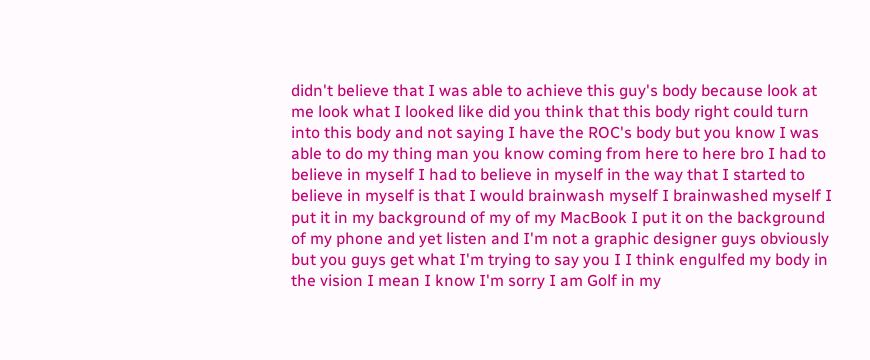didn't believe that I was able to achieve this guy's body because look at me look what I looked like did you think that this body right could turn into this body and not saying I have the ROC's body but you know I was able to do my thing man you know coming from here to here bro I had to believe in myself I had to believe in myself in the way that I started to believe in myself is that I would brainwash myself I brainwashed myself I put it in my background of my of my MacBook I put it on the background of my phone and yet listen and I'm not a graphic designer guys obviously but you guys get what I'm trying to say you I I think engulfed my body in the vision I mean I know I'm sorry I am Golf in my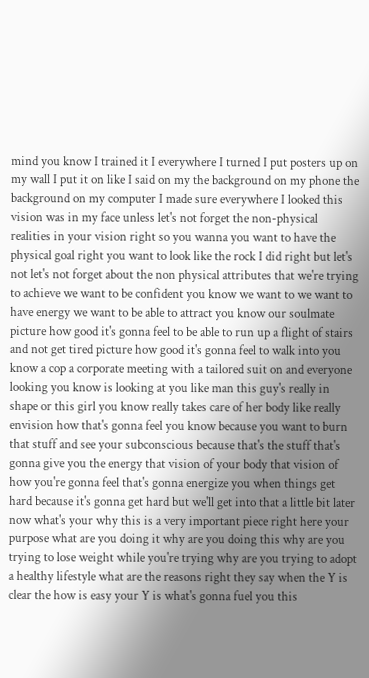mind you know I trained it I everywhere I turned I put posters up on my wall I put it on like I said on my the background on my phone the background on my computer I made sure everywhere I looked this vision was in my face unless let's not forget the non-physical realities in your vision right so you wanna you want to have the physical goal right you want to look like the rock I did right but let's not let's not forget about the non physical attributes that we're trying to achieve we want to be confident you know we want to we want to have energy we want to be able to attract you know our soulmate picture how good it's gonna feel to be able to run up a flight of stairs and not get tired picture how good it's gonna feel to walk into you know a cop a corporate meeting with a tailored suit on and everyone looking you know is looking at you like man this guy's really in shape or this girl you know really takes care of her body like really envision how that's gonna feel you know because you want to burn that stuff and see your subconscious because that's the stuff that's gonna give you the energy that vision of your body that vision of how you're gonna feel that's gonna energize you when things get hard because it's gonna get hard but we'll get into that a little bit later now what's your why this is a very important piece right here your purpose what are you doing it why are you doing this why are you trying to lose weight while you're trying why are you trying to adopt a healthy lifestyle what are the reasons right they say when the Y is clear the how is easy your Y is what's gonna fuel you this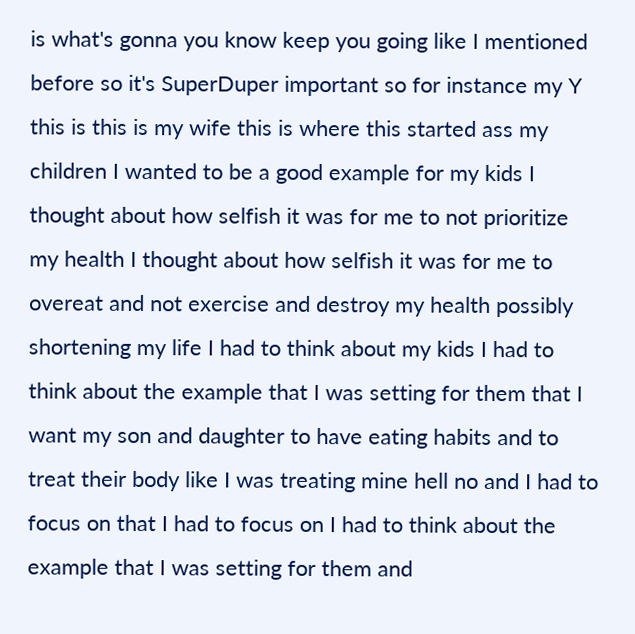is what's gonna you know keep you going like I mentioned before so it's SuperDuper important so for instance my Y this is this is my wife this is where this started ass my children I wanted to be a good example for my kids I thought about how selfish it was for me to not prioritize my health I thought about how selfish it was for me to overeat and not exercise and destroy my health possibly shortening my life I had to think about my kids I had to think about the example that I was setting for them that I want my son and daughter to have eating habits and to treat their body like I was treating mine hell no and I had to focus on that I had to focus on I had to think about the example that I was setting for them and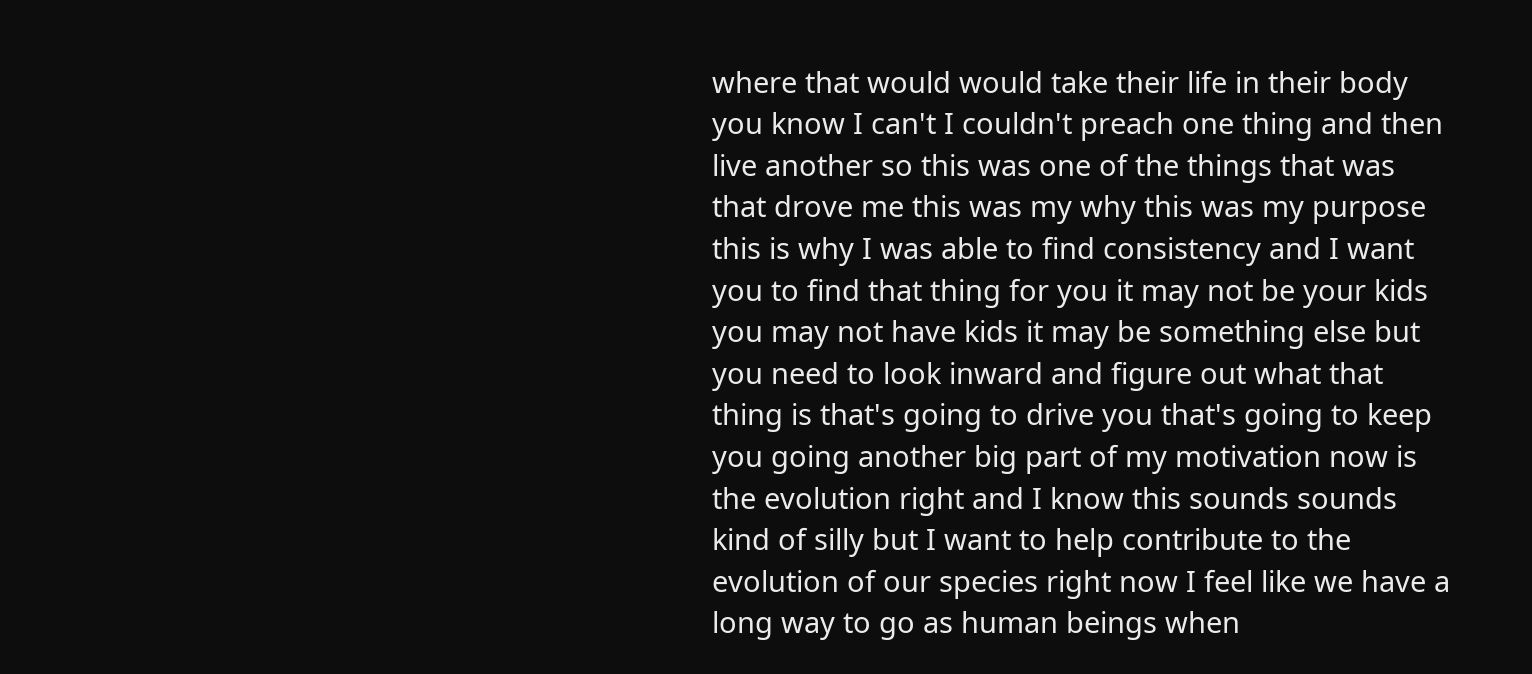where that would would take their life in their body you know I can't I couldn't preach one thing and then live another so this was one of the things that was that drove me this was my why this was my purpose this is why I was able to find consistency and I want you to find that thing for you it may not be your kids you may not have kids it may be something else but you need to look inward and figure out what that thing is that's going to drive you that's going to keep you going another big part of my motivation now is the evolution right and I know this sounds sounds kind of silly but I want to help contribute to the evolution of our species right now I feel like we have a long way to go as human beings when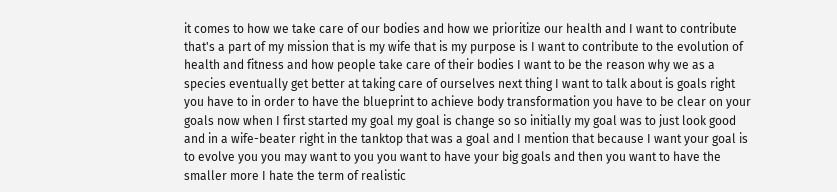it comes to how we take care of our bodies and how we prioritize our health and I want to contribute that's a part of my mission that is my wife that is my purpose is I want to contribute to the evolution of health and fitness and how people take care of their bodies I want to be the reason why we as a species eventually get better at taking care of ourselves next thing I want to talk about is goals right you have to in order to have the blueprint to achieve body transformation you have to be clear on your goals now when I first started my goal my goal is change so so initially my goal was to just look good and in a wife-beater right in the tanktop that was a goal and I mention that because I want your goal is to evolve you you may want to you you want to have your big goals and then you want to have the smaller more I hate the term of realistic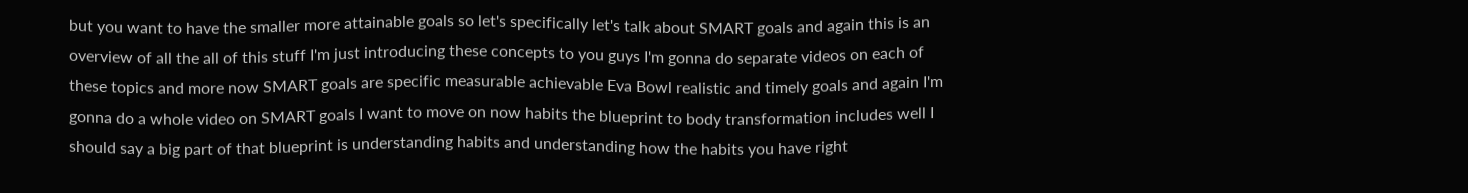but you want to have the smaller more attainable goals so let's specifically let's talk about SMART goals and again this is an overview of all the all of this stuff I'm just introducing these concepts to you guys I'm gonna do separate videos on each of these topics and more now SMART goals are specific measurable achievable Eva Bowl realistic and timely goals and again I'm gonna do a whole video on SMART goals I want to move on now habits the blueprint to body transformation includes well I should say a big part of that blueprint is understanding habits and understanding how the habits you have right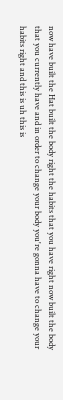now have built the Hat built the body right the habits that you have right now built the body that you currently have and in order to change your body you're gonna have to change your habits right and this is uh this is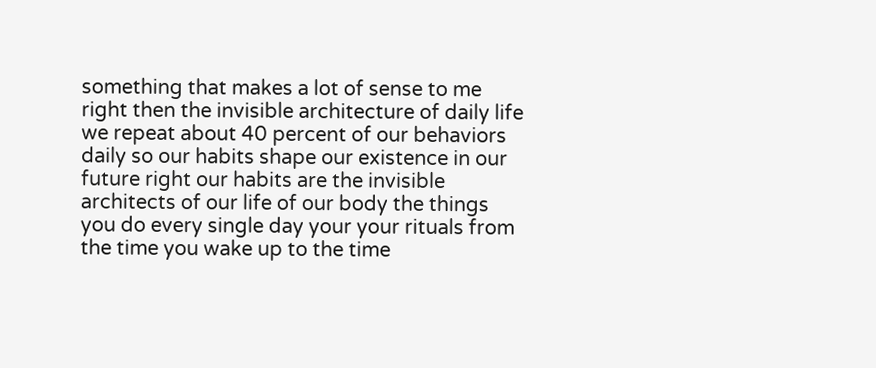something that makes a lot of sense to me right then the invisible architecture of daily life we repeat about 40 percent of our behaviors daily so our habits shape our existence in our future right our habits are the invisible architects of our life of our body the things you do every single day your your rituals from the time you wake up to the time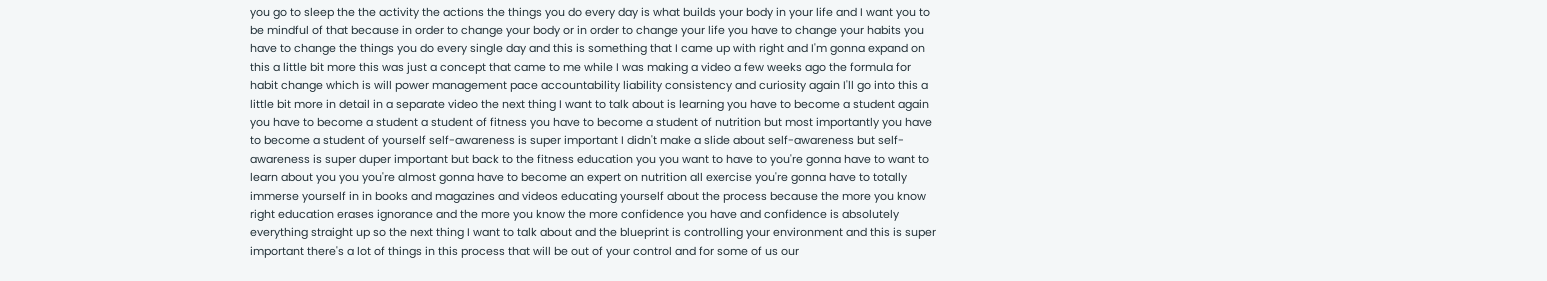you go to sleep the the activity the actions the things you do every day is what builds your body in your life and I want you to be mindful of that because in order to change your body or in order to change your life you have to change your habits you have to change the things you do every single day and this is something that I came up with right and I'm gonna expand on this a little bit more this was just a concept that came to me while I was making a video a few weeks ago the formula for habit change which is will power management pace accountability liability consistency and curiosity again I'll go into this a little bit more in detail in a separate video the next thing I want to talk about is learning you have to become a student again you have to become a student a student of fitness you have to become a student of nutrition but most importantly you have to become a student of yourself self-awareness is super important I didn't make a slide about self-awareness but self-awareness is super duper important but back to the fitness education you you want to have to you're gonna have to want to learn about you you you're almost gonna have to become an expert on nutrition all exercise you're gonna have to totally immerse yourself in in books and magazines and videos educating yourself about the process because the more you know right education erases ignorance and the more you know the more confidence you have and confidence is absolutely everything straight up so the next thing I want to talk about and the blueprint is controlling your environment and this is super important there's a lot of things in this process that will be out of your control and for some of us our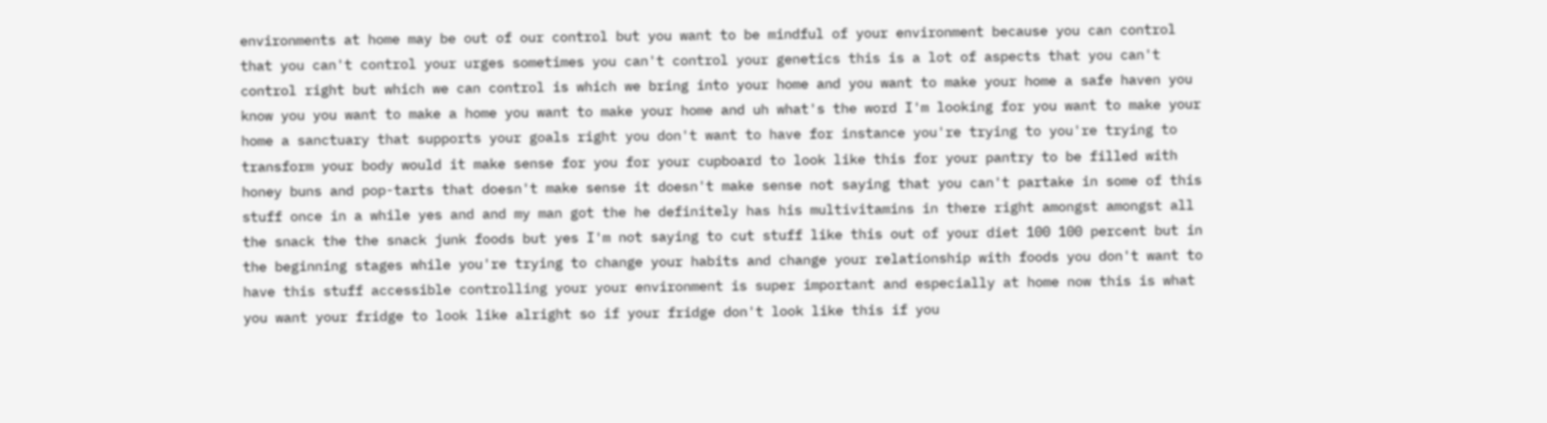environments at home may be out of our control but you want to be mindful of your environment because you can control that you can't control your urges sometimes you can't control your genetics this is a lot of aspects that you can't control right but which we can control is which we bring into your home and you want to make your home a safe haven you know you you want to make a home you want to make your home and uh what's the word I'm looking for you want to make your home a sanctuary that supports your goals right you don't want to have for instance you're trying to you're trying to transform your body would it make sense for you for your cupboard to look like this for your pantry to be filled with honey buns and pop-tarts that doesn't make sense it doesn't make sense not saying that you can't partake in some of this stuff once in a while yes and and my man got the he definitely has his multivitamins in there right amongst amongst all the snack the the snack junk foods but yes I'm not saying to cut stuff like this out of your diet 100 100 percent but in the beginning stages while you're trying to change your habits and change your relationship with foods you don't want to have this stuff accessible controlling your your environment is super important and especially at home now this is what you want your fridge to look like alright so if your fridge don't look like this if you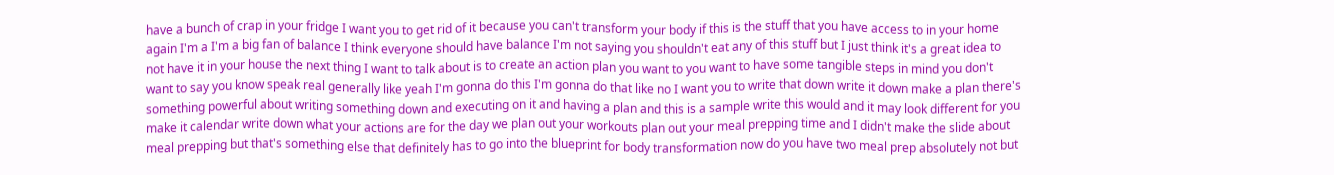have a bunch of crap in your fridge I want you to get rid of it because you can't transform your body if this is the stuff that you have access to in your home again I'm a I'm a big fan of balance I think everyone should have balance I'm not saying you shouldn't eat any of this stuff but I just think it's a great idea to not have it in your house the next thing I want to talk about is to create an action plan you want to you want to have some tangible steps in mind you don't want to say you know speak real generally like yeah I'm gonna do this I'm gonna do that like no I want you to write that down write it down make a plan there's something powerful about writing something down and executing on it and having a plan and this is a sample write this would and it may look different for you make it calendar write down what your actions are for the day we plan out your workouts plan out your meal prepping time and I didn't make the slide about meal prepping but that's something else that definitely has to go into the blueprint for body transformation now do you have two meal prep absolutely not but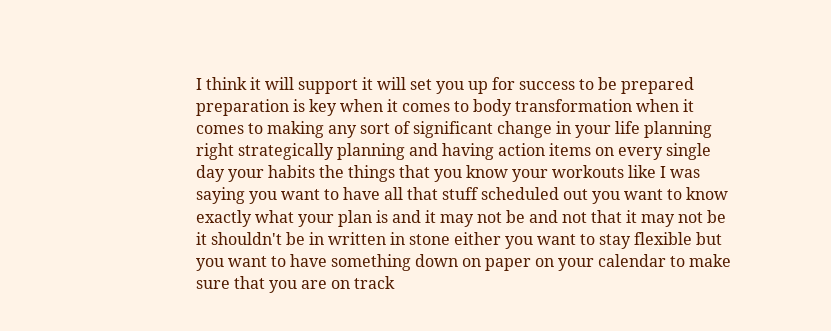I think it will support it will set you up for success to be prepared preparation is key when it comes to body transformation when it comes to making any sort of significant change in your life planning right strategically planning and having action items on every single day your habits the things that you know your workouts like I was saying you want to have all that stuff scheduled out you want to know exactly what your plan is and it may not be and not that it may not be it shouldn't be in written in stone either you want to stay flexible but you want to have something down on paper on your calendar to make sure that you are on track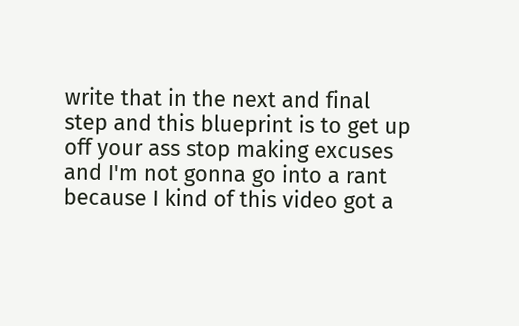write that in the next and final step and this blueprint is to get up off your ass stop making excuses and I'm not gonna go into a rant because I kind of this video got a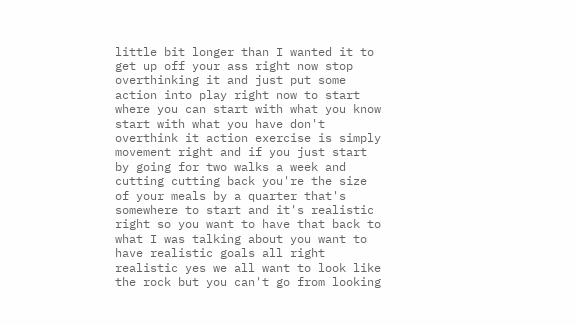little bit longer than I wanted it to get up off your ass right now stop overthinking it and just put some action into play right now to start where you can start with what you know start with what you have don't overthink it action exercise is simply movement right and if you just start by going for two walks a week and cutting cutting back you're the size of your meals by a quarter that's somewhere to start and it's realistic right so you want to have that back to what I was talking about you want to have realistic goals all right realistic yes we all want to look like the rock but you can't go from looking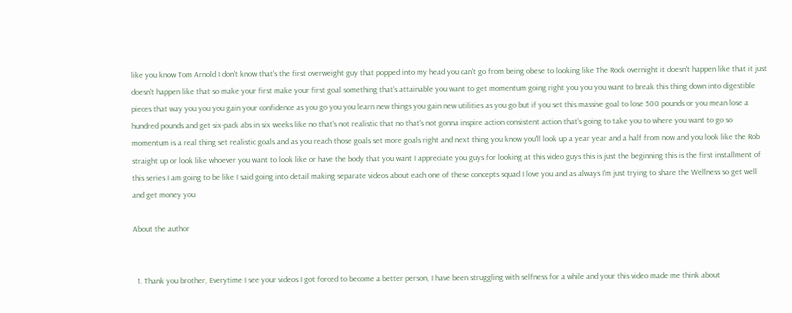like you know Tom Arnold I don't know that's the first overweight guy that popped into my head you can't go from being obese to looking like The Rock overnight it doesn't happen like that it just doesn't happen like that so make your first make your first goal something that's attainable you want to get momentum going right you you you want to break this thing down into digestible pieces that way you you you gain your confidence as you go you you learn new things you gain new utilities as you go but if you set this massive goal to lose 500 pounds or you mean lose a hundred pounds and get six-pack abs in six weeks like no that's not realistic that no that's not gonna inspire action consistent action that's going to take you to where you want to go so momentum is a real thing set realistic goals and as you reach those goals set more goals right and next thing you know you'll look up a year year and a half from now and you look like the Rob straight up or look like whoever you want to look like or have the body that you want I appreciate you guys for looking at this video guys this is just the beginning this is the first installment of this series I am going to be like I said going into detail making separate videos about each one of these concepts squad I love you and as always I'm just trying to share the Wellness so get well and get money you

About the author


  1. Thank you brother, Everytime I see your videos I got forced to become a better person, I have been struggling with selfness for a while and your this video made me think about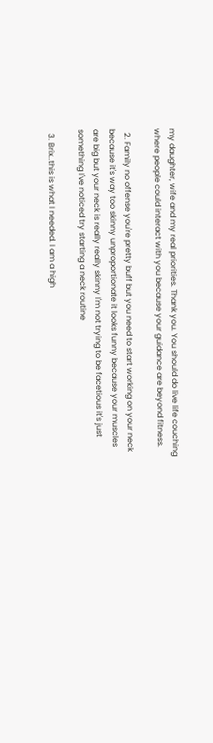my daughter, wife and my real priorities. Thank you. You should do live life couching where people could interact with you because your guidance are beyond fitness.

  2. Family no offense you're pretty buff but you need to start working on your neck because it's way too skinny unproportionate it looks funny because your muscles are big but your neck is really really skinny I'm not trying to be facetious it's just something I've noticed try starting a neck routine

  3. Brix..this is what I needed. I am a high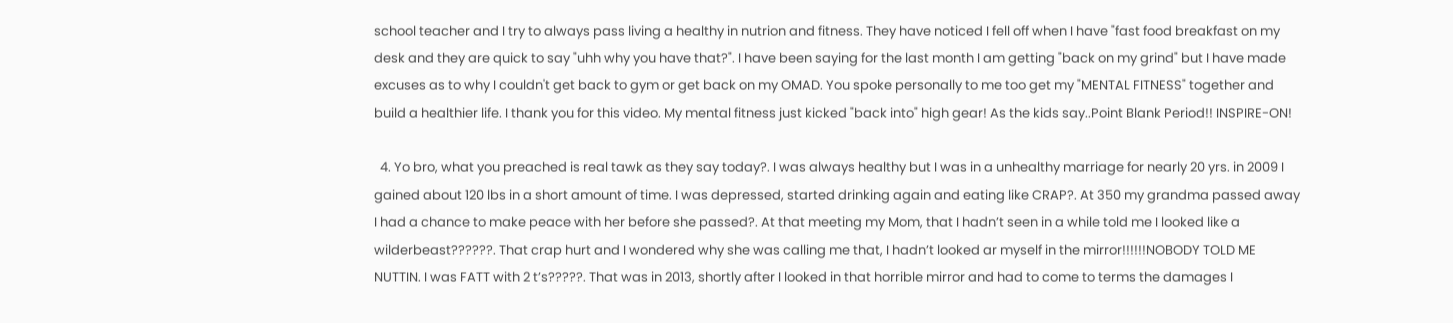school teacher and I try to always pass living a healthy in nutrion and fitness. They have noticed I fell off when I have "fast food breakfast on my desk and they are quick to say "uhh why you have that?". I have been saying for the last month I am getting "back on my grind" but I have made excuses as to why I couldn't get back to gym or get back on my OMAD. You spoke personally to me too get my "MENTAL FITNESS" together and build a healthier life. I thank you for this video. My mental fitness just kicked "back into" high gear! As the kids say..Point Blank Period!! INSPIRE-ON!

  4. Yo bro, what you preached is real tawk as they say today?. I was always healthy but I was in a unhealthy marriage for nearly 20 yrs. in 2009 I gained about 120 lbs in a short amount of time. I was depressed, started drinking again and eating like CRAP?. At 350 my grandma passed away I had a chance to make peace with her before she passed?. At that meeting my Mom, that I hadn’t seen in a while told me I looked like a wilderbeast??????. That crap hurt and I wondered why she was calling me that, I hadn’t looked ar myself in the mirror!!!!!!NOBODY TOLD ME NUTTIN. I was FATT with 2 t’s?????. That was in 2013, shortly after I looked in that horrible mirror and had to come to terms the damages I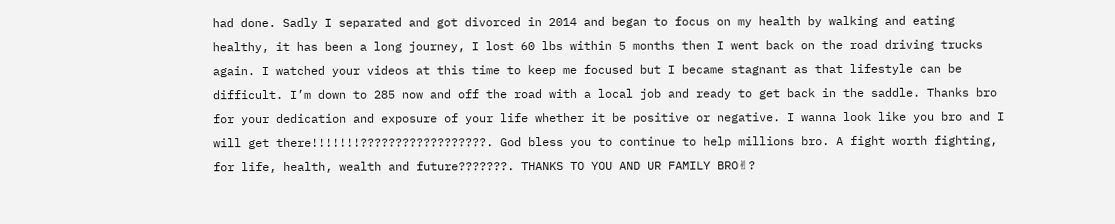had done. Sadly I separated and got divorced in 2014 and began to focus on my health by walking and eating healthy, it has been a long journey, I lost 60 lbs within 5 months then I went back on the road driving trucks again. I watched your videos at this time to keep me focused but I became stagnant as that lifestyle can be difficult. I’m down to 285 now and off the road with a local job and ready to get back in the saddle. Thanks bro for your dedication and exposure of your life whether it be positive or negative. I wanna look like you bro and I will get there!!!!!!!??????????????????. God bless you to continue to help millions bro. A fight worth fighting, for life, health, wealth and future???????. THANKS TO YOU AND UR FAMILY BRO✌?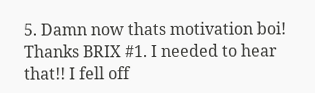5. Damn now thats motivation boi! Thanks BRIX #1. I needed to hear that!! I fell off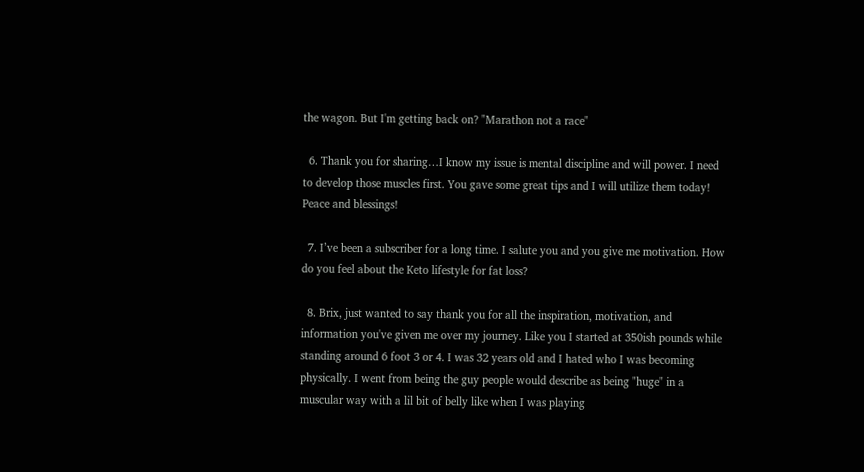the wagon. But I'm getting back on? "Marathon not a race"

  6. Thank you for sharing…I know my issue is mental discipline and will power. I need to develop those muscles first. You gave some great tips and I will utilize them today! Peace and blessings!

  7. I’ve been a subscriber for a long time. I salute you and you give me motivation. How do you feel about the Keto lifestyle for fat loss?

  8. Brix, just wanted to say thank you for all the inspiration, motivation, and information you've given me over my journey. Like you I started at 350ish pounds while standing around 6 foot 3 or 4. I was 32 years old and I hated who I was becoming physically. I went from being the guy people would describe as being "huge" in a muscular way with a lil bit of belly like when I was playing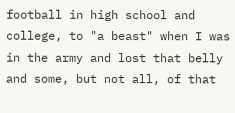football in high school and college, to "a beast" when I was in the army and lost that belly and some, but not all, of that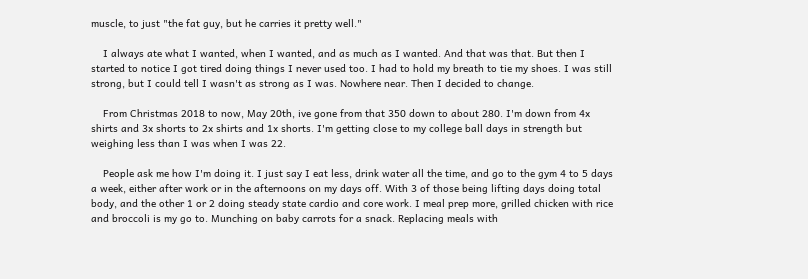muscle, to just "the fat guy, but he carries it pretty well."

    I always ate what I wanted, when I wanted, and as much as I wanted. And that was that. But then I started to notice I got tired doing things I never used too. I had to hold my breath to tie my shoes. I was still strong, but I could tell I wasn't as strong as I was. Nowhere near. Then I decided to change.

    From Christmas 2018 to now, May 20th, ive gone from that 350 down to about 280. I'm down from 4x shirts and 3x shorts to 2x shirts and 1x shorts. I'm getting close to my college ball days in strength but weighing less than I was when I was 22.

    People ask me how I'm doing it. I just say I eat less, drink water all the time, and go to the gym 4 to 5 days a week, either after work or in the afternoons on my days off. With 3 of those being lifting days doing total body, and the other 1 or 2 doing steady state cardio and core work. I meal prep more, grilled chicken with rice and broccoli is my go to. Munching on baby carrots for a snack. Replacing meals with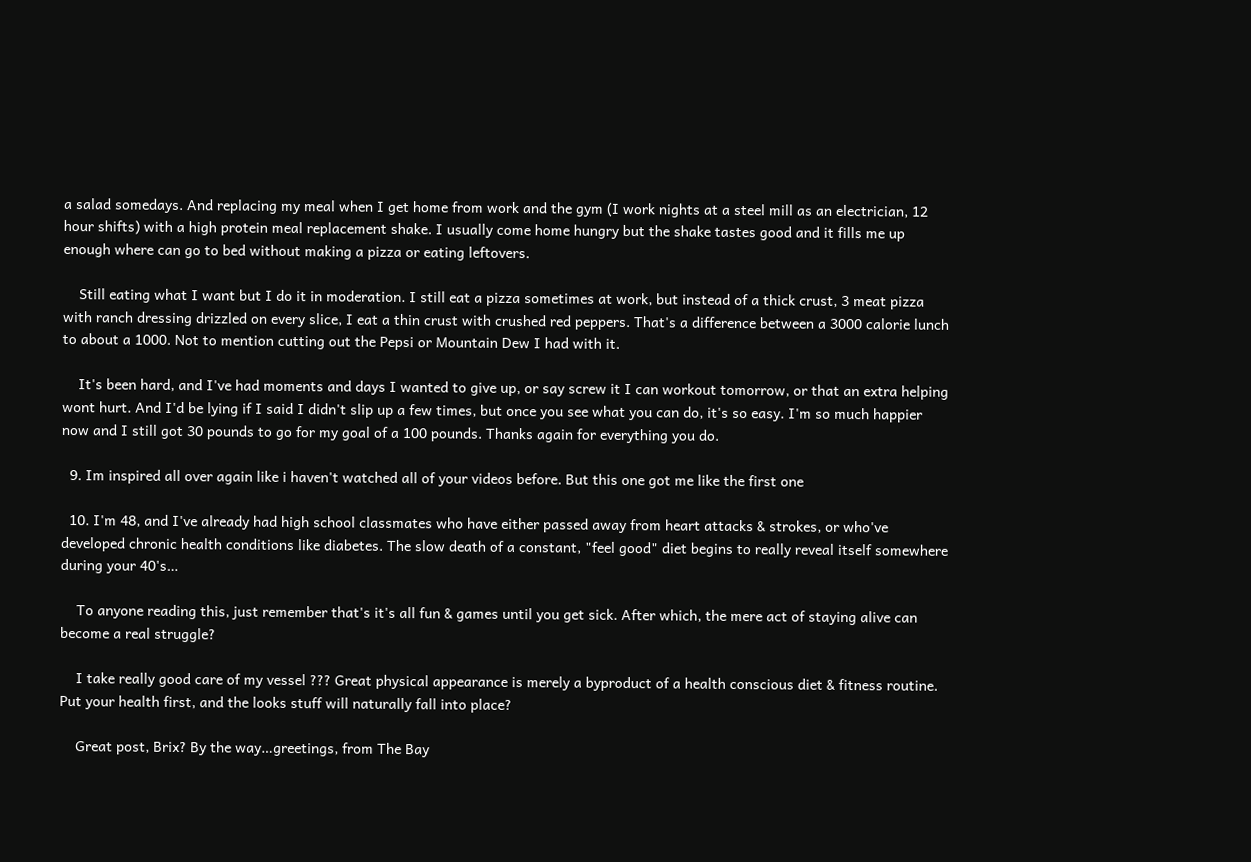a salad somedays. And replacing my meal when I get home from work and the gym (I work nights at a steel mill as an electrician, 12 hour shifts) with a high protein meal replacement shake. I usually come home hungry but the shake tastes good and it fills me up enough where can go to bed without making a pizza or eating leftovers.

    Still eating what I want but I do it in moderation. I still eat a pizza sometimes at work, but instead of a thick crust, 3 meat pizza with ranch dressing drizzled on every slice, I eat a thin crust with crushed red peppers. That's a difference between a 3000 calorie lunch to about a 1000. Not to mention cutting out the Pepsi or Mountain Dew I had with it.

    It's been hard, and I've had moments and days I wanted to give up, or say screw it I can workout tomorrow, or that an extra helping wont hurt. And I'd be lying if I said I didn't slip up a few times, but once you see what you can do, it's so easy. I'm so much happier now and I still got 30 pounds to go for my goal of a 100 pounds. Thanks again for everything you do.

  9. Im inspired all over again like i haven't watched all of your videos before. But this one got me like the first one

  10. I'm 48, and I've already had high school classmates who have either passed away from heart attacks & strokes, or who've developed chronic health conditions like diabetes. The slow death of a constant, "feel good" diet begins to really reveal itself somewhere during your 40's…

    To anyone reading this, just remember that's it's all fun & games until you get sick. After which, the mere act of staying alive can become a real struggle?

    I take really good care of my vessel ??? Great physical appearance is merely a byproduct of a health conscious diet & fitness routine. Put your health first, and the looks stuff will naturally fall into place?

    Great post, Brix? By the way…greetings, from The Bay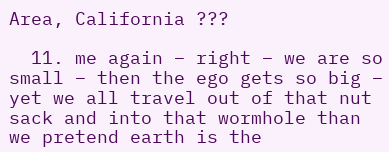Area, California ???

  11. me again – right – we are so small – then the ego gets so big – yet we all travel out of that nut sack and into that wormhole than we pretend earth is the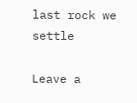last rock we settle

Leave a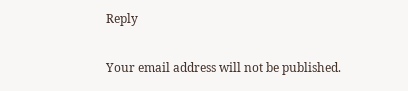Reply

Your email address will not be published.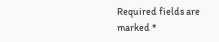Required fields are marked *